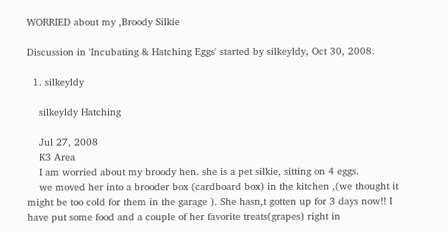WORRIED about my ,Broody Silkie

Discussion in 'Incubating & Hatching Eggs' started by silkeyldy, Oct 30, 2008.

  1. silkeyldy

    silkeyldy Hatching

    Jul 27, 2008
    K3 Area
    I am worried about my broody hen. she is a pet silkie, sitting on 4 eggs.
    we moved her into a brooder box (cardboard box) in the kitchen ,(we thought it might be too cold for them in the garage ). She hasn,t gotten up for 3 days now!! I have put some food and a couple of her favorite treats(grapes) right in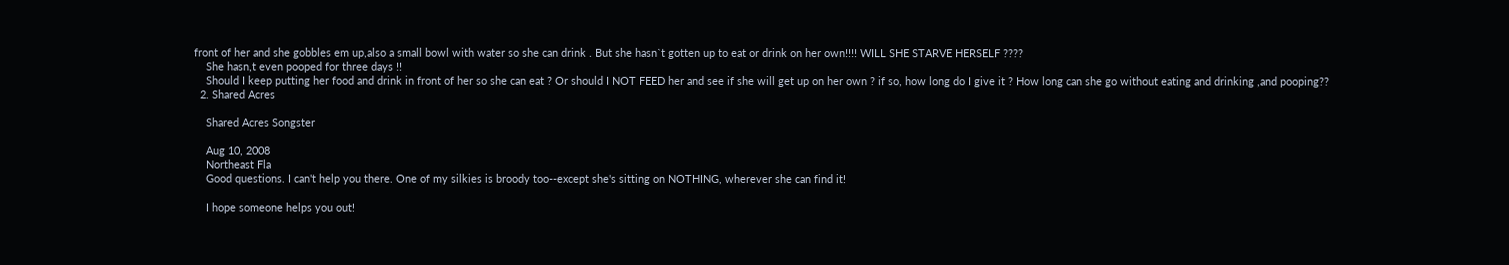front of her and she gobbles em up,also a small bowl with water so she can drink . But she hasn`t gotten up to eat or drink on her own!!!! WILL SHE STARVE HERSELF ????
    She hasn,t even pooped for three days !!
    Should I keep putting her food and drink in front of her so she can eat ? Or should I NOT FEED her and see if she will get up on her own ? if so, how long do I give it ? How long can she go without eating and drinking ,and pooping??
  2. Shared Acres

    Shared Acres Songster

    Aug 10, 2008
    Northeast Fla
    Good questions. I can't help you there. One of my silkies is broody too--except she's sitting on NOTHING, wherever she can find it!

    I hope someone helps you out!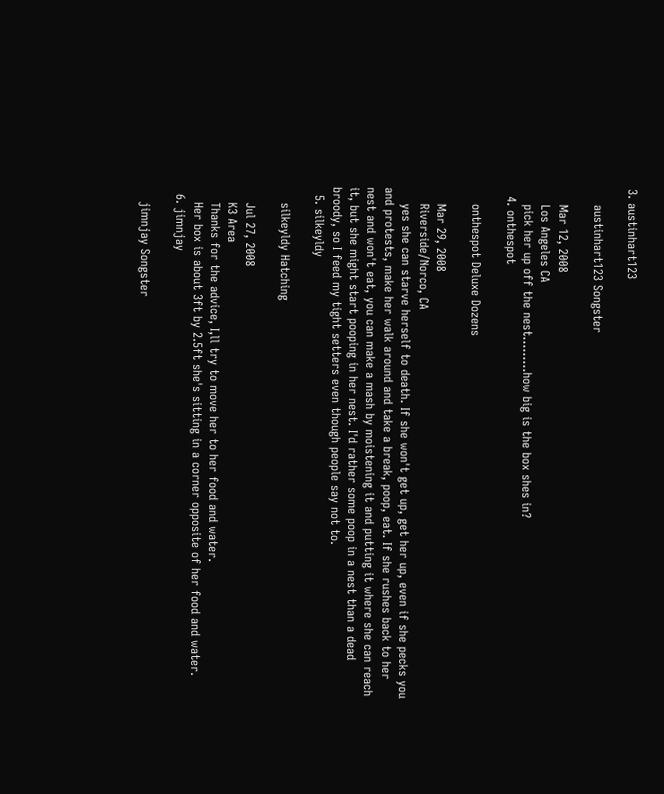3. austinhart123

    austinhart123 Songster

    Mar 12, 2008
    Los Angeles CA
    pick her up off the nest.........how big is the box shes in?
  4. onthespot

    onthespot Deluxe Dozens

    Mar 29, 2008
    Riverside/Norco, CA
    yes she can starve herself to death. If she won't get up, get her up, even if she pecks you and protests, make her walk around and take a break, poop, eat. If she rushes back to her nest and won't eat, you can make a mash by moistening it and putting it where she can reach it, but she might start pooping in her nest. I'd rather some poop in a nest than a dead broody, so I feed my tight setters even though people say not to.
  5. silkeyldy

    silkeyldy Hatching

    Jul 27, 2008
    K3 Area
    Thanks for the advice, I,ll try to move her to her food and water.
    Her box is about 3ft by 2.5ft she's sitting in a corner opposite of her food and water.
  6. jimnjay

    jimnjay Songster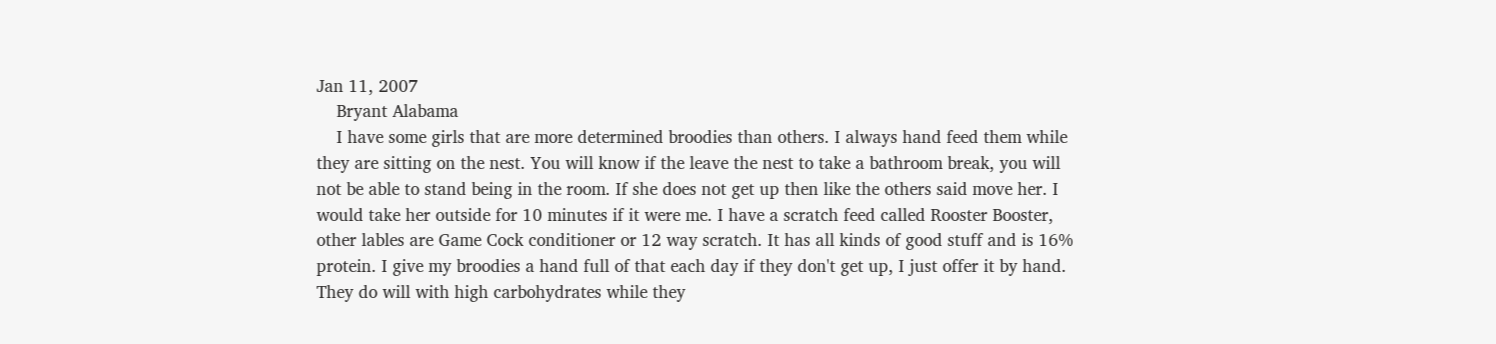Jan 11, 2007
    Bryant Alabama
    I have some girls that are more determined broodies than others. I always hand feed them while they are sitting on the nest. You will know if the leave the nest to take a bathroom break, you will not be able to stand being in the room. If she does not get up then like the others said move her. I would take her outside for 10 minutes if it were me. I have a scratch feed called Rooster Booster, other lables are Game Cock conditioner or 12 way scratch. It has all kinds of good stuff and is 16% protein. I give my broodies a hand full of that each day if they don't get up, I just offer it by hand. They do will with high carbohydrates while they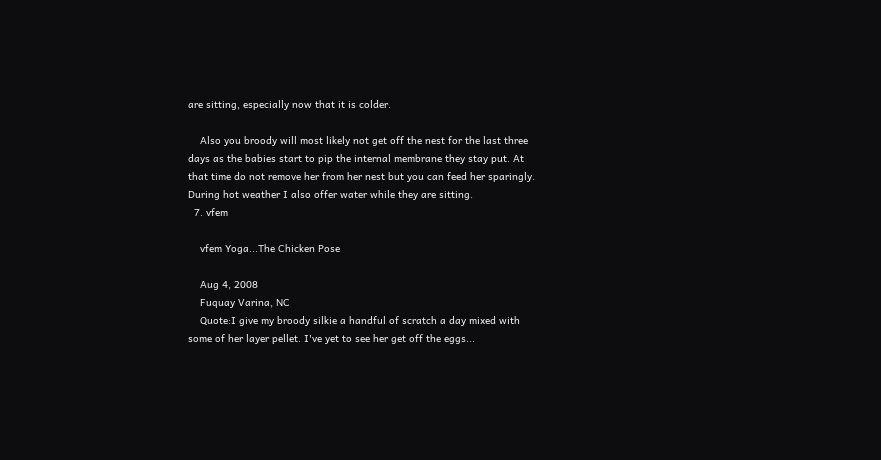are sitting, especially now that it is colder.

    Also you broody will most likely not get off the nest for the last three days as the babies start to pip the internal membrane they stay put. At that time do not remove her from her nest but you can feed her sparingly. During hot weather I also offer water while they are sitting.
  7. vfem

    vfem Yoga...The Chicken Pose

    Aug 4, 2008
    Fuquay Varina, NC
    Quote:I give my broody silkie a handful of scratch a day mixed with some of her layer pellet. I've yet to see her get off the eggs...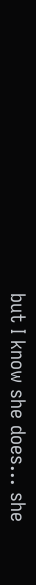but I know she does... she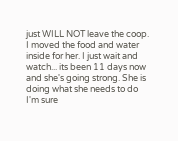just WILL NOT leave the coop. I moved the food and water inside for her. I just wait and watch... its been 11 days now and she's going strong. She is doing what she needs to do I'm sure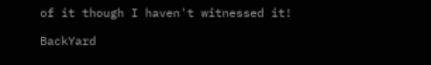of it though I haven't witnessed it!

BackYard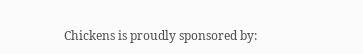Chickens is proudly sponsored by: